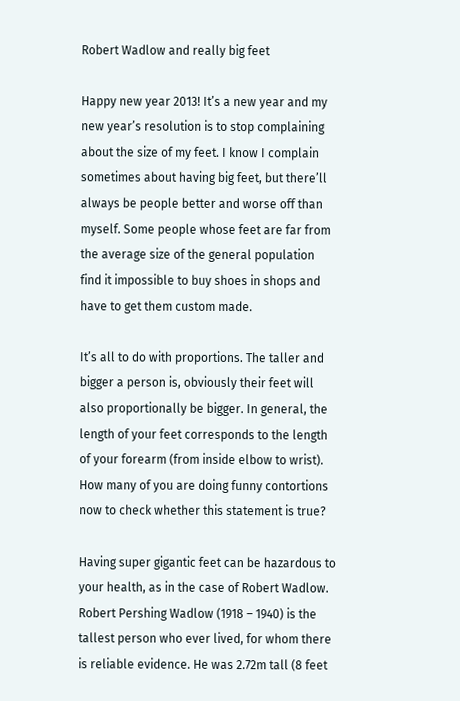Robert Wadlow and really big feet

Happy new year 2013! It’s a new year and my new year’s resolution is to stop complaining about the size of my feet. I know I complain sometimes about having big feet, but there’ll always be people better and worse off than myself. Some people whose feet are far from the average size of the general population find it impossible to buy shoes in shops and have to get them custom made.

It’s all to do with proportions. The taller and bigger a person is, obviously their feet will also proportionally be bigger. In general, the length of your feet corresponds to the length of your forearm (from inside elbow to wrist). How many of you are doing funny contortions now to check whether this statement is true?

Having super gigantic feet can be hazardous to your health, as in the case of Robert Wadlow. Robert Pershing Wadlow (1918 – 1940) is the tallest person who ever lived, for whom there is reliable evidence. He was 2.72m tall (8 feet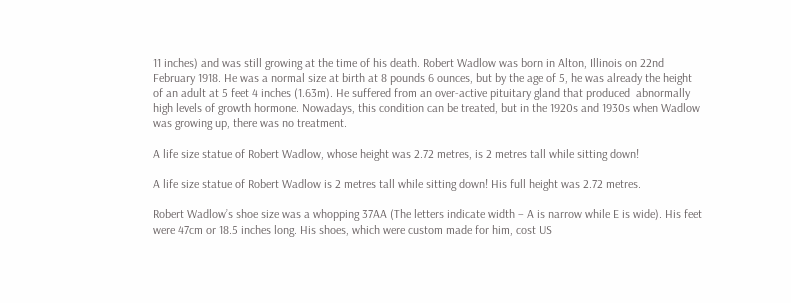11 inches) and was still growing at the time of his death. Robert Wadlow was born in Alton, Illinois on 22nd February 1918. He was a normal size at birth at 8 pounds 6 ounces, but by the age of 5, he was already the height of an adult at 5 feet 4 inches (1.63m). He suffered from an over-active pituitary gland that produced  abnormally high levels of growth hormone. Nowadays, this condition can be treated, but in the 1920s and 1930s when Wadlow was growing up, there was no treatment.

A life size statue of Robert Wadlow, whose height was 2.72 metres, is 2 metres tall while sitting down!

A life size statue of Robert Wadlow is 2 metres tall while sitting down! His full height was 2.72 metres.

Robert Wadlow’s shoe size was a whopping 37AA (The letters indicate width – A is narrow while E is wide). His feet were 47cm or 18.5 inches long. His shoes, which were custom made for him, cost US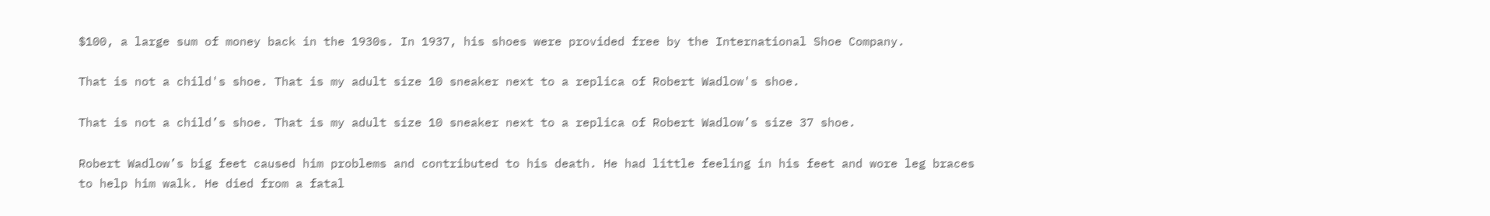$100, a large sum of money back in the 1930s. In 1937, his shoes were provided free by the International Shoe Company.

That is not a child's shoe. That is my adult size 10 sneaker next to a replica of Robert Wadlow's shoe.

That is not a child’s shoe. That is my adult size 10 sneaker next to a replica of Robert Wadlow’s size 37 shoe.

Robert Wadlow’s big feet caused him problems and contributed to his death. He had little feeling in his feet and wore leg braces to help him walk. He died from a fatal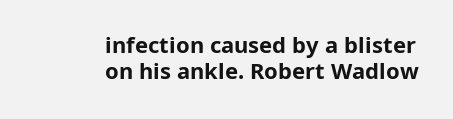infection caused by a blister on his ankle. Robert Wadlow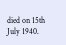died on 15th July 1940.